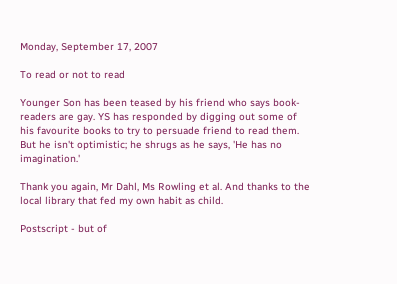Monday, September 17, 2007

To read or not to read

Younger Son has been teased by his friend who says book-readers are gay. YS has responded by digging out some of his favourite books to try to persuade friend to read them. But he isn't optimistic; he shrugs as he says, 'He has no imagination.'

Thank you again, Mr Dahl, Ms Rowling et al. And thanks to the local library that fed my own habit as child.

Postscript - but of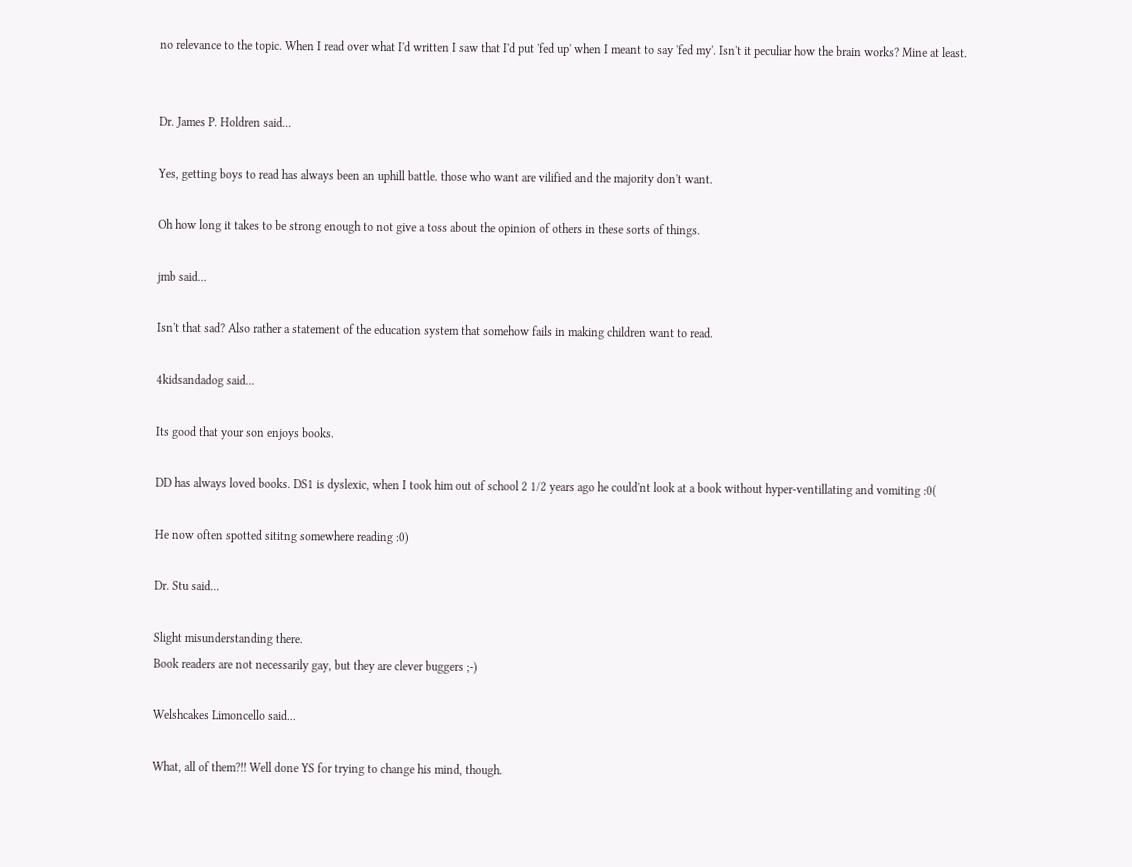no relevance to the topic. When I read over what I'd written I saw that I'd put 'fed up' when I meant to say 'fed my'. Isn't it peculiar how the brain works? Mine at least.


Dr. James P. Holdren said...

Yes, getting boys to read has always been an uphill battle. those who want are vilified and the majority don't want.

Oh how long it takes to be strong enough to not give a toss about the opinion of others in these sorts of things.

jmb said...

Isn't that sad? Also rather a statement of the education system that somehow fails in making children want to read.

4kidsandadog said...

Its good that your son enjoys books.

DD has always loved books. DS1 is dyslexic, when I took him out of school 2 1/2 years ago he could'nt look at a book without hyper-ventillating and vomiting :0(

He now often spotted sititng somewhere reading :0)

Dr. Stu said...

Slight misunderstanding there.
Book readers are not necessarily gay, but they are clever buggers ;-)

Welshcakes Limoncello said...

What, all of them?!! Well done YS for trying to change his mind, though.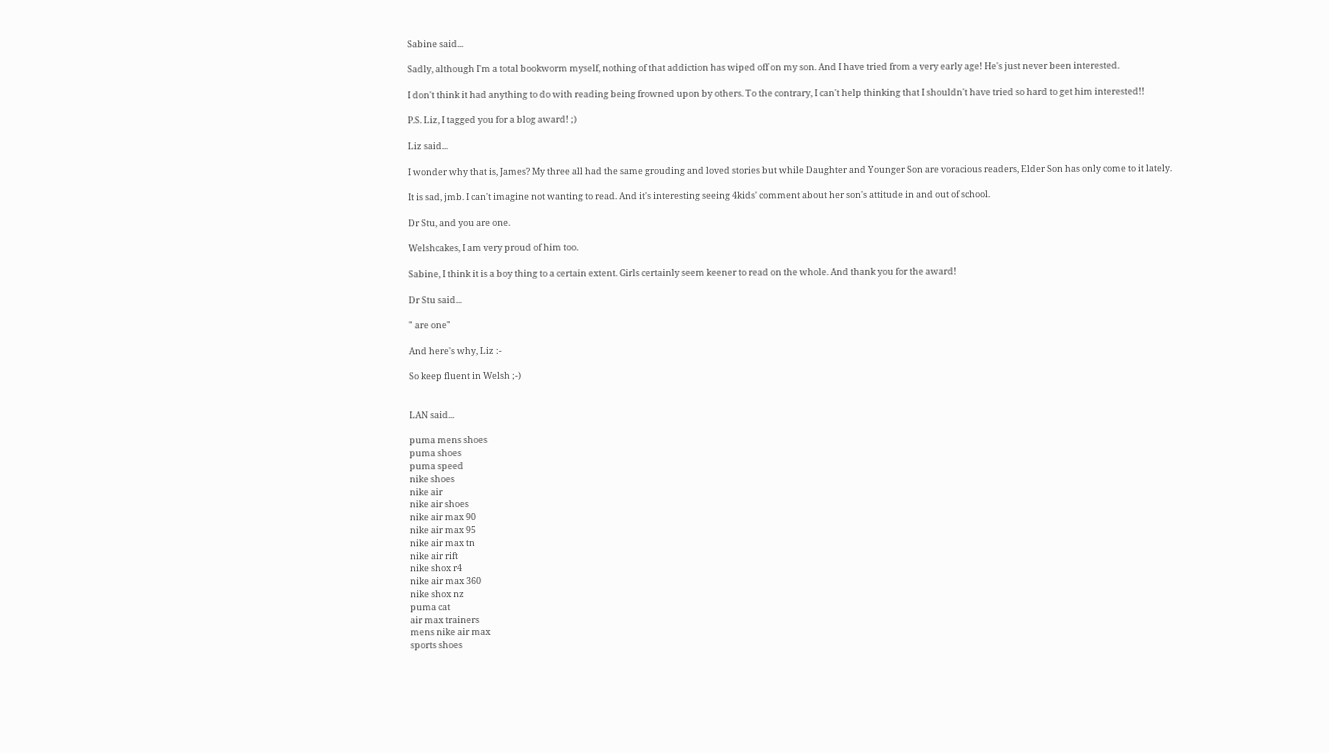Sabine said...

Sadly, although I'm a total bookworm myself, nothing of that addiction has wiped off on my son. And I have tried from a very early age! He's just never been interested.

I don't think it had anything to do with reading being frowned upon by others. To the contrary, I can't help thinking that I shouldn't have tried so hard to get him interested!!

P.S. Liz, I tagged you for a blog award! ;)

Liz said...

I wonder why that is, James? My three all had the same grouding and loved stories but while Daughter and Younger Son are voracious readers, Elder Son has only come to it lately.

It is sad, jmb. I can't imagine not wanting to read. And it's interesting seeing 4kids' comment about her son's attitude in and out of school.

Dr Stu, and you are one.

Welshcakes, I am very proud of him too.

Sabine, I think it is a boy thing to a certain extent. Girls certainly seem keener to read on the whole. And thank you for the award!

Dr Stu said...

" are one"

And here's why, Liz :-

So keep fluent in Welsh ;-)


LAN said...

puma mens shoes
puma shoes
puma speed
nike shoes
nike air
nike air shoes
nike air max 90
nike air max 95
nike air max tn
nike air rift
nike shox r4
nike air max 360
nike shox nz
puma cat
air max trainers
mens nike air max
sports shoes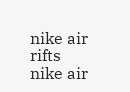nike air rifts
nike air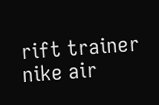rift trainer
nike air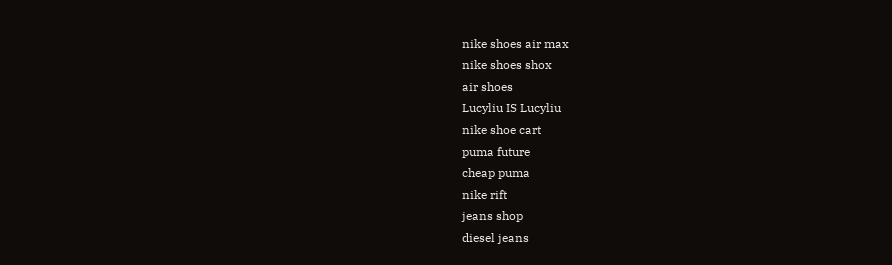nike shoes air max
nike shoes shox
air shoes
Lucyliu IS Lucyliu
nike shoe cart
puma future
cheap puma
nike rift
jeans shop
diesel jeans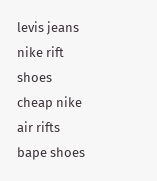levis jeans
nike rift shoes
cheap nike air rifts
bape shoes